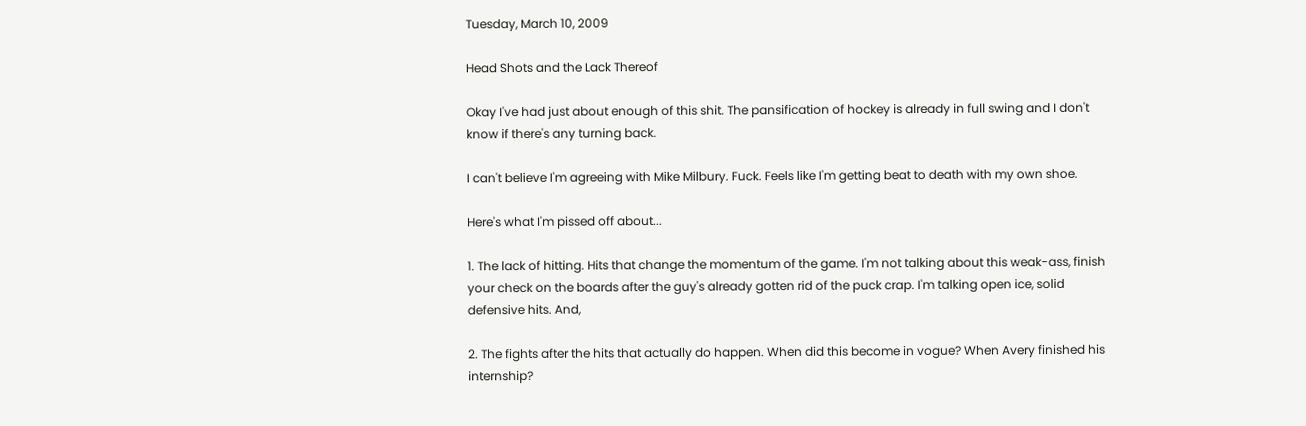Tuesday, March 10, 2009

Head Shots and the Lack Thereof

Okay I've had just about enough of this shit. The pansification of hockey is already in full swing and I don't know if there's any turning back.

I can't believe I'm agreeing with Mike Milbury. Fuck. Feels like I'm getting beat to death with my own shoe.

Here's what I'm pissed off about...

1. The lack of hitting. Hits that change the momentum of the game. I'm not talking about this weak-ass, finish your check on the boards after the guy's already gotten rid of the puck crap. I'm talking open ice, solid defensive hits. And,

2. The fights after the hits that actually do happen. When did this become in vogue? When Avery finished his internship?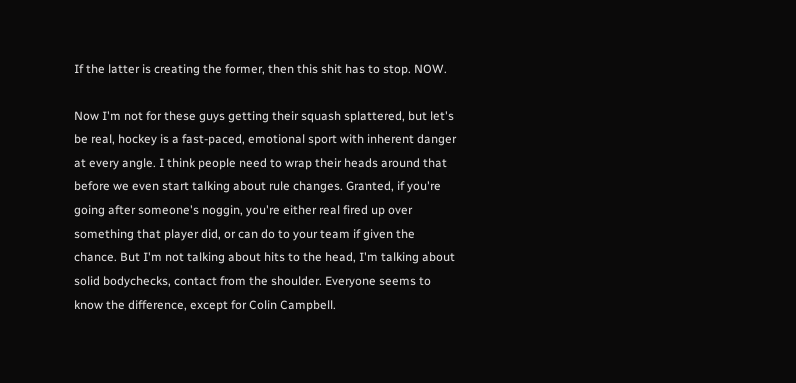If the latter is creating the former, then this shit has to stop. NOW.

Now I'm not for these guys getting their squash splattered, but let's be real, hockey is a fast-paced, emotional sport with inherent danger at every angle. I think people need to wrap their heads around that before we even start talking about rule changes. Granted, if you're going after someone's noggin, you're either real fired up over something that player did, or can do to your team if given the chance. But I'm not talking about hits to the head, I'm talking about solid bodychecks, contact from the shoulder. Everyone seems to know the difference, except for Colin Campbell.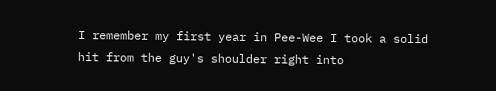I remember my first year in Pee-Wee I took a solid hit from the guy's shoulder right into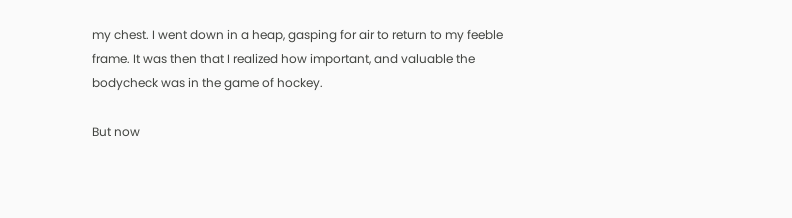my chest. I went down in a heap, gasping for air to return to my feeble frame. It was then that I realized how important, and valuable the bodycheck was in the game of hockey.

But now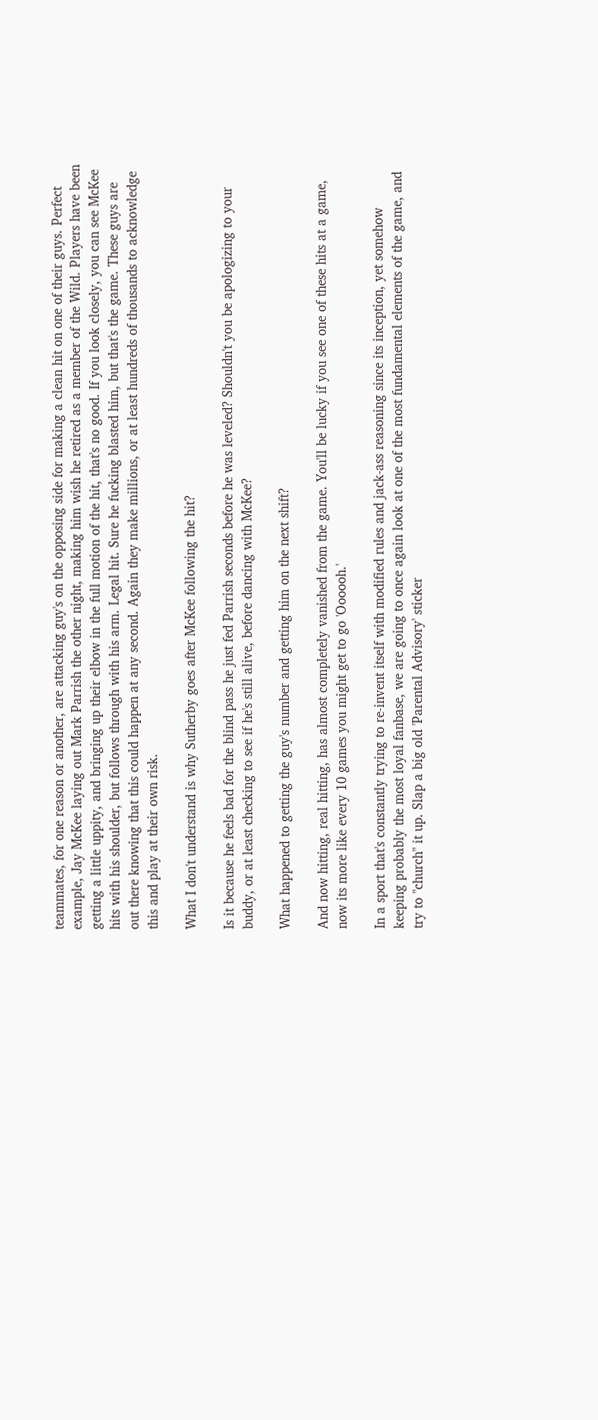teammates, for one reason or another, are attacking guy's on the opposing side for making a clean hit on one of their guys. Perfect example, Jay McKee laying out Mark Parrish the other night, making him wish he retired as a member of the Wild. Players have been getting a little uppity, and bringing up their elbow in the full motion of the hit, that's no good. If you look closely, you can see McKee hits with his shoulder, but follows through with his arm. Legal hit. Sure he fucking blasted him, but that's the game. These guys are out there knowing that this could happen at any second. Again they make millions, or at least hundreds of thousands to acknowledge this and play at their own risk.

What I don't understand is why Sutherby goes after McKee following the hit?

Is it because he feels bad for the blind pass he just fed Parrish seconds before he was leveled? Shouldn't you be apologizing to your buddy, or at least checking to see if he's still alive, before dancing with McKee?

What happened to getting the guy's number and getting him on the next shift?

And now hitting, real hitting, has almost completely vanished from the game. You'll be lucky if you see one of these hits at a game, now its more like every 10 games you might get to go 'Oooooh.'

In a sport that's constantly trying to re-invent itself with modified rules and jack-ass reasoning since its inception, yet somehow keeping probably the most loyal fanbase, we are going to once again look at one of the most fundamental elements of the game, and try to "church" it up. Slap a big old 'Parental Advisory' sticker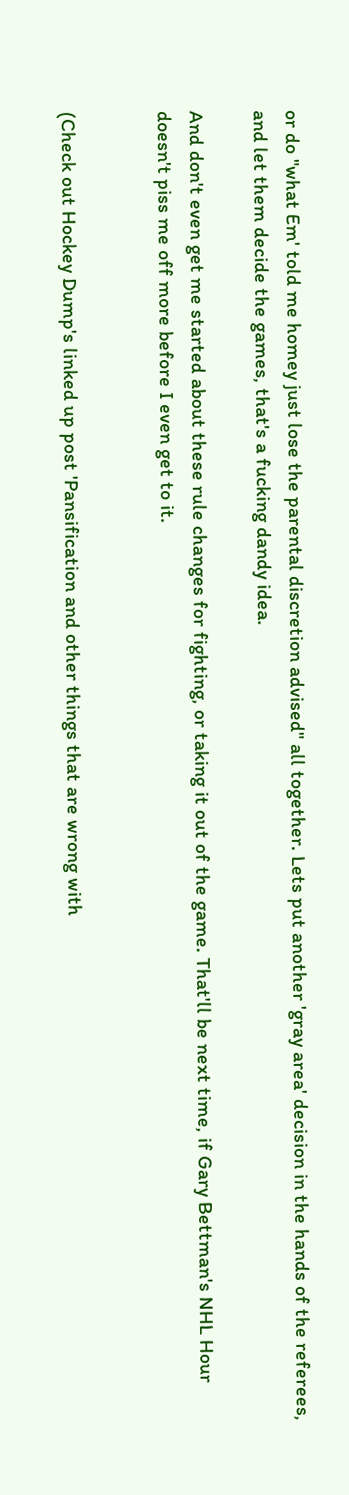or do "what Em' told me homey just lose the parental discretion advised" all together. Lets put another 'gray area' decision in the hands of the referees, and let them decide the games, that's a fucking dandy idea.

And don't even get me started about these rule changes for fighting, or taking it out of the game. That'll be next time, if Gary Bettman's NHL Hour doesn't piss me off more before I even get to it.


(Check out Hockey Dump's linked up post 'Pansification and other things that are wrong with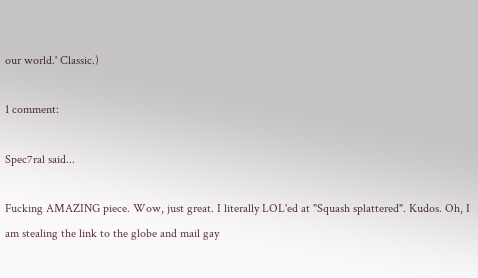our world.' Classic.)

1 comment:

Spec7ral said...

Fucking AMAZING piece. Wow, just great. I literally LOL'ed at "Squash splattered". Kudos. Oh, I am stealing the link to the globe and mail gay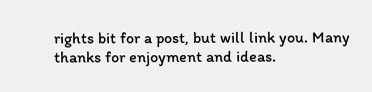rights bit for a post, but will link you. Many thanks for enjoyment and ideas.